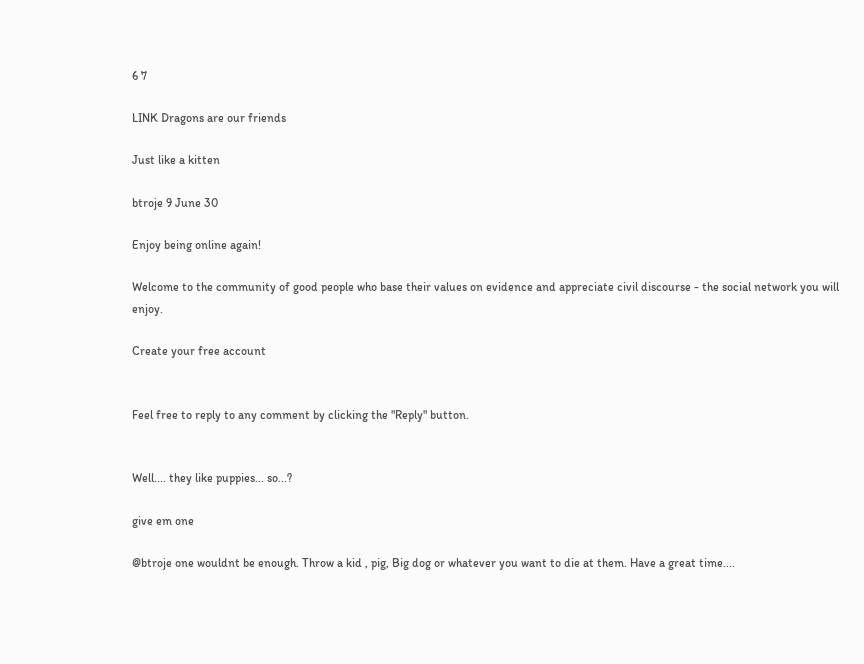6 7

LINK Dragons are our friends

Just like a kitten

btroje 9 June 30

Enjoy being online again!

Welcome to the community of good people who base their values on evidence and appreciate civil discourse - the social network you will enjoy.

Create your free account


Feel free to reply to any comment by clicking the "Reply" button.


Well.... they like puppies... so...?

give em one

@btroje one wouldnt be enough. Throw a kid , pig, Big dog or whatever you want to die at them. Have a great time....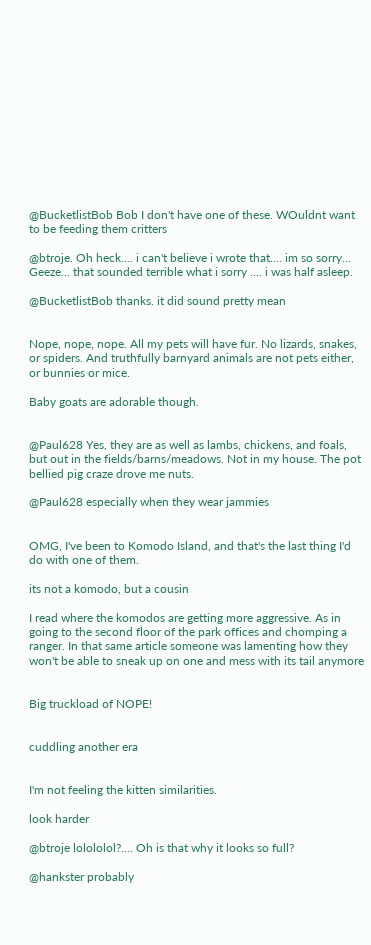@BucketlistBob Bob I don't have one of these. WOuldnt want to be feeding them critters

@btroje. Oh heck.... i can't believe i wrote that.... im so sorry... Geeze... that sounded terrible what i sorry .... i was half asleep.

@BucketlistBob thanks. it did sound pretty mean


Nope, nope, nope. All my pets will have fur. No lizards, snakes, or spiders. And truthfully barnyard animals are not pets either, or bunnies or mice.

Baby goats are adorable though.


@Paul628 Yes, they are as well as lambs, chickens, and foals, but out in the fields/barns/meadows. Not in my house. The pot bellied pig craze drove me nuts.

@Paul628 especially when they wear jammies


OMG, I've been to Komodo Island, and that's the last thing I'd do with one of them.

its not a komodo, but a cousin

I read where the komodos are getting more aggressive. As in going to the second floor of the park offices and chomping a ranger. In that same article someone was lamenting how they won't be able to sneak up on one and mess with its tail anymore


Big truckload of NOPE!


cuddling another era


I'm not feeling the kitten similarities.

look harder

@btroje lolololol?.... Oh is that why it looks so full?

@hankster probably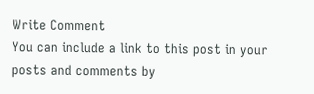Write Comment
You can include a link to this post in your posts and comments by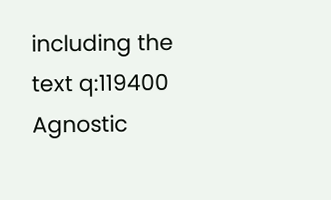including the text q:119400
Agnostic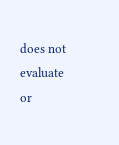does not evaluate or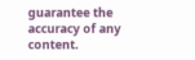guarantee the accuracy of any content.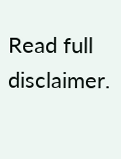Read full disclaimer.